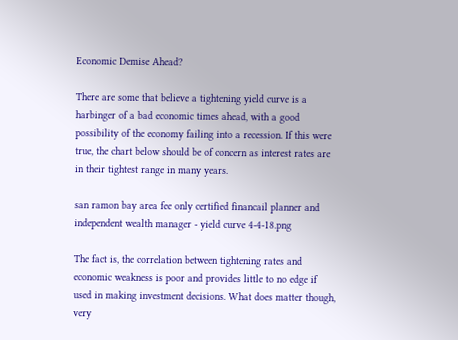Economic Demise Ahead?

There are some that believe a tightening yield curve is a harbinger of a bad economic times ahead, with a good possibility of the economy failing into a recession. If this were true, the chart below should be of concern as interest rates are in their tightest range in many years.

san ramon bay area fee only certified financail planner and independent wealth manager - yield curve 4-4-18.png

The fact is, the correlation between tightening rates and economic weakness is poor and provides little to no edge if used in making investment decisions. What does matter though, very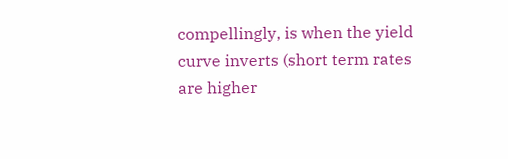compellingly, is when the yield curve inverts (short term rates are higher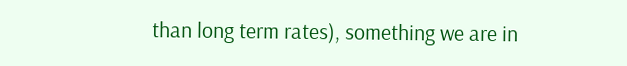than long term rates), something we are in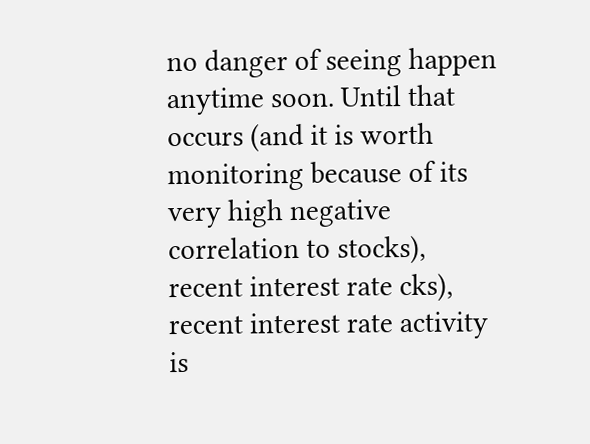no danger of seeing happen anytime soon. Until that occurs (and it is worth monitoring because of its very high negative correlation to stocks), recent interest rate cks), recent interest rate activity is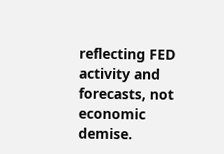reflecting FED activity and forecasts, not economic demise.